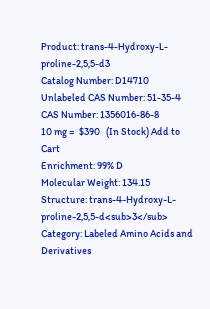Product: trans-4-Hydroxy-L-proline-2,5,5-d3
Catalog Number: D14710
Unlabeled CAS Number: 51-35-4
CAS Number: 1356016-86-8
10 mg =  $390   (In Stock) Add to Cart
Enrichment: 99% D
Molecular Weight: 134.15
Structure: trans-4-Hydroxy-L-proline-2,5,5-d<sub>3</sub>
Category: Labeled Amino Acids and Derivatives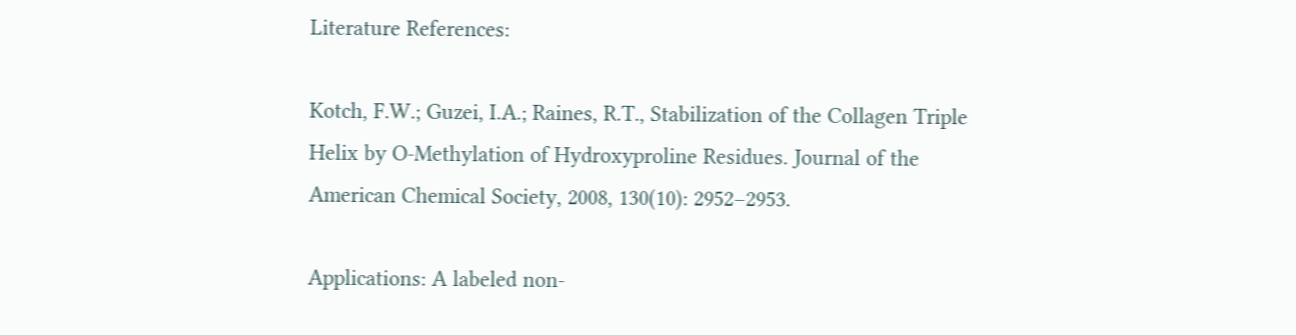Literature References:

Kotch, F.W.; Guzei, I.A.; Raines, R.T., Stabilization of the Collagen Triple Helix by O-Methylation of Hydroxyproline Residues. Journal of the American Chemical Society, 2008, 130(10): 2952–2953.

Applications: A labeled non-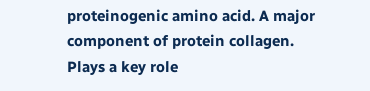proteinogenic amino acid. A major component of protein collagen. Plays a key role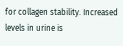for collagen stability. Increased levels in urine is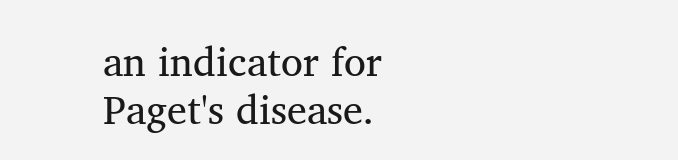an indicator for Paget's disease.